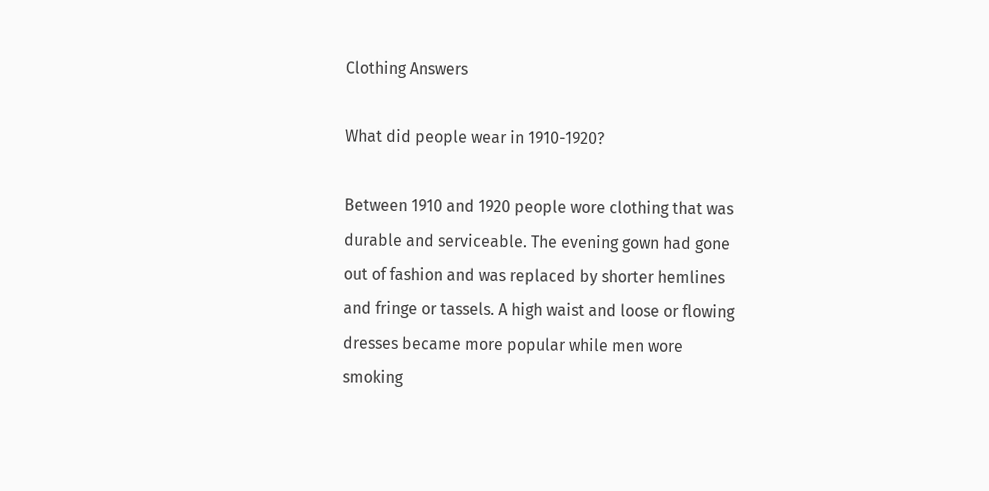Clothing Answers

What did people wear in 1910-1920?

Between 1910 and 1920 people wore clothing that was durable and serviceable. The evening gown had gone out of fashion and was replaced by shorter hemlines and fringe or tassels. A high waist and loose or flowing dresses became more popular while men wore smoking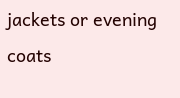jackets or evening coats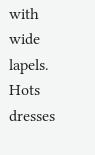with wide lapels.
Hots dresses